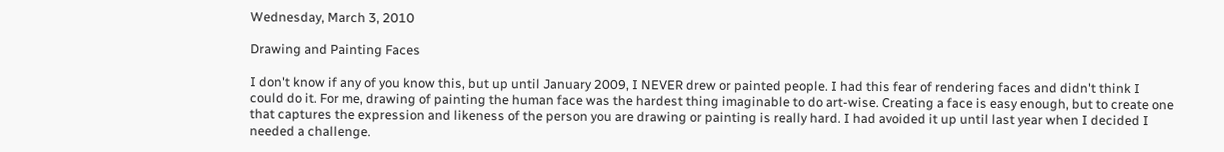Wednesday, March 3, 2010

Drawing and Painting Faces

I don't know if any of you know this, but up until January 2009, I NEVER drew or painted people. I had this fear of rendering faces and didn't think I could do it. For me, drawing of painting the human face was the hardest thing imaginable to do art-wise. Creating a face is easy enough, but to create one that captures the expression and likeness of the person you are drawing or painting is really hard. I had avoided it up until last year when I decided I needed a challenge.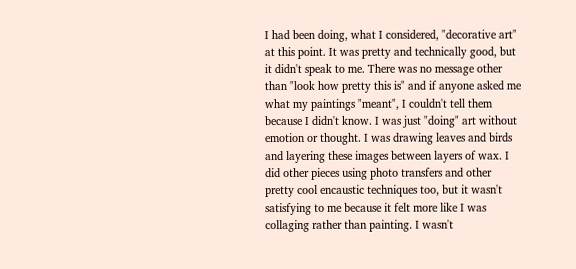I had been doing, what I considered, "decorative art" at this point. It was pretty and technically good, but it didn't speak to me. There was no message other than "look how pretty this is" and if anyone asked me what my paintings "meant", I couldn't tell them because I didn't know. I was just "doing" art without emotion or thought. I was drawing leaves and birds and layering these images between layers of wax. I did other pieces using photo transfers and other pretty cool encaustic techniques too, but it wasn't satisfying to me because it felt more like I was collaging rather than painting. I wasn't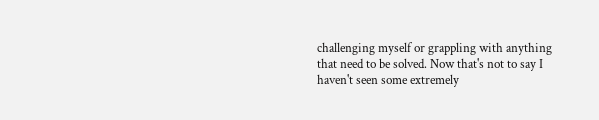challenging myself or grappling with anything that need to be solved. Now that's not to say I haven't seen some extremely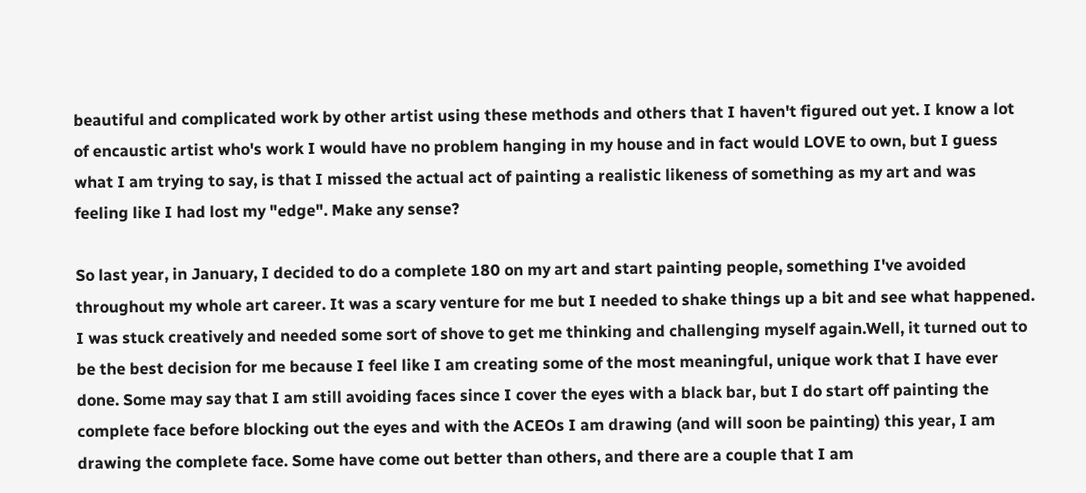beautiful and complicated work by other artist using these methods and others that I haven't figured out yet. I know a lot of encaustic artist who's work I would have no problem hanging in my house and in fact would LOVE to own, but I guess what I am trying to say, is that I missed the actual act of painting a realistic likeness of something as my art and was feeling like I had lost my "edge". Make any sense?

So last year, in January, I decided to do a complete 180 on my art and start painting people, something I've avoided throughout my whole art career. It was a scary venture for me but I needed to shake things up a bit and see what happened. I was stuck creatively and needed some sort of shove to get me thinking and challenging myself again.Well, it turned out to be the best decision for me because I feel like I am creating some of the most meaningful, unique work that I have ever done. Some may say that I am still avoiding faces since I cover the eyes with a black bar, but I do start off painting the complete face before blocking out the eyes and with the ACEOs I am drawing (and will soon be painting) this year, I am drawing the complete face. Some have come out better than others, and there are a couple that I am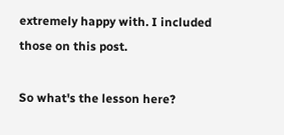extremely happy with. I included those on this post.

So what's the lesson here?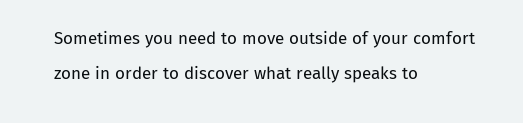Sometimes you need to move outside of your comfort zone in order to discover what really speaks to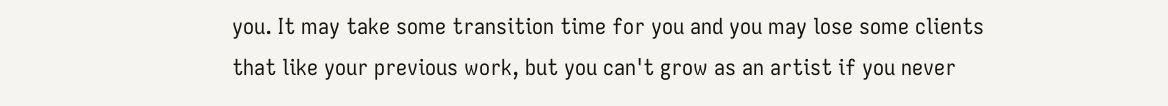you. It may take some transition time for you and you may lose some clients that like your previous work, but you can't grow as an artist if you never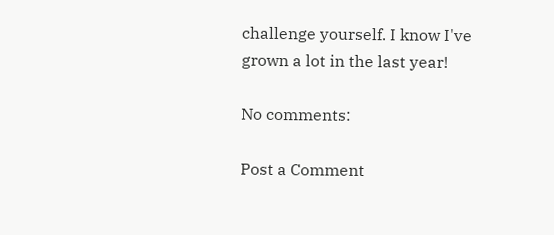challenge yourself. I know I've grown a lot in the last year!

No comments:

Post a Comment